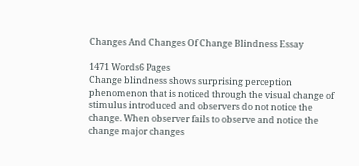Changes And Changes Of Change Blindness Essay

1471 Words6 Pages
Change blindness shows surprising perception phenomenon that is noticed through the visual change of stimulus introduced and observers do not notice the change. When observer fails to observe and notice the change major changes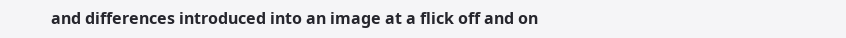and differences introduced into an image at a flick off and on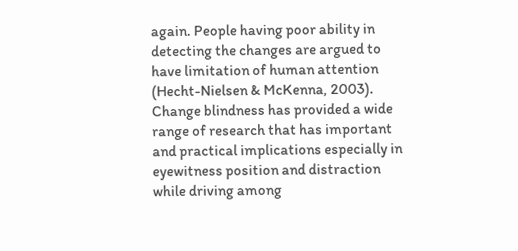again. People having poor ability in detecting the changes are argued to have limitation of human attention (Hecht-Nielsen & McKenna, 2003). Change blindness has provided a wide range of research that has important and practical implications especially in eyewitness position and distraction while driving among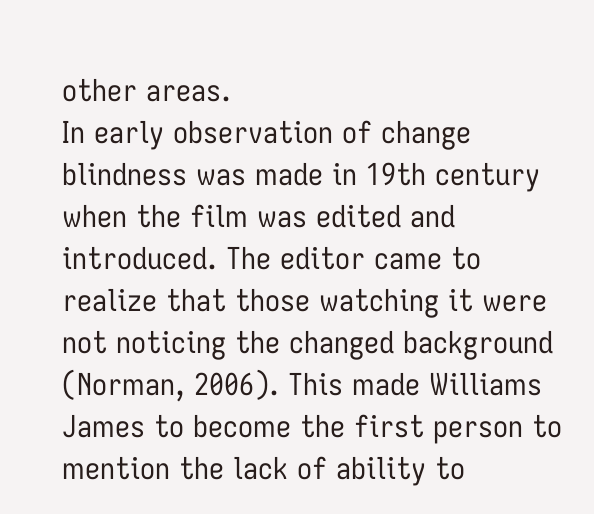other areas.
In early observation of change blindness was made in 19th century when the film was edited and introduced. The editor came to realize that those watching it were not noticing the changed background (Norman, 2006). This made Williams James to become the first person to mention the lack of ability to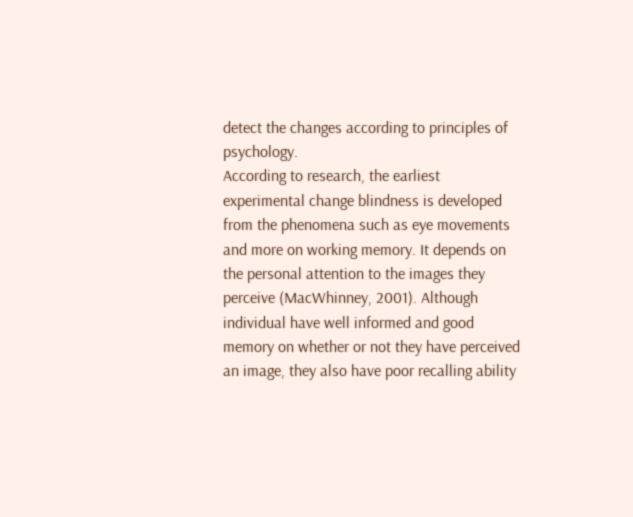detect the changes according to principles of psychology.
According to research, the earliest experimental change blindness is developed from the phenomena such as eye movements and more on working memory. It depends on the personal attention to the images they perceive (MacWhinney, 2001). Although individual have well informed and good memory on whether or not they have perceived an image, they also have poor recalling ability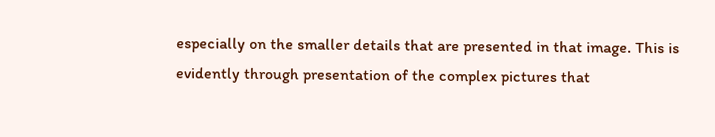especially on the smaller details that are presented in that image. This is evidently through presentation of the complex pictures that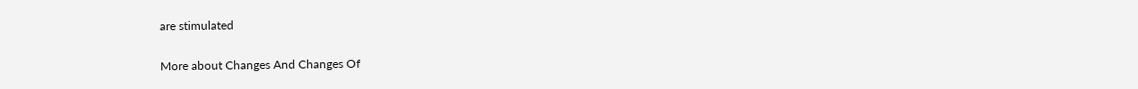are stimulated

More about Changes And Changes Of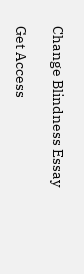Change Blindness Essay

Get Access